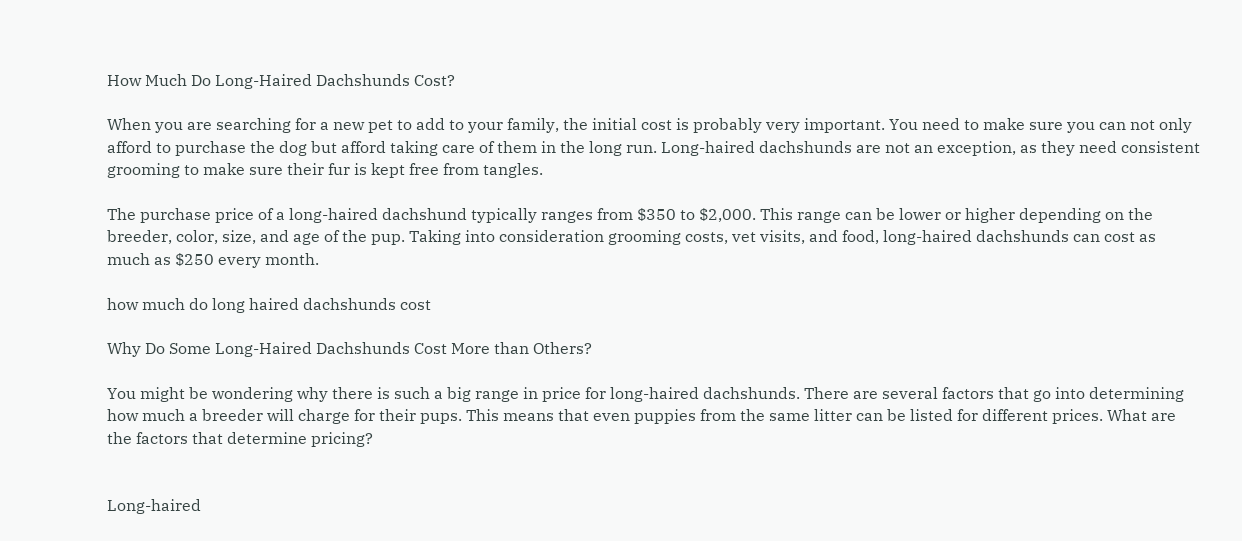How Much Do Long-Haired Dachshunds Cost?

When you are searching for a new pet to add to your family, the initial cost is probably very important. You need to make sure you can not only afford to purchase the dog but afford taking care of them in the long run. Long-haired dachshunds are not an exception, as they need consistent grooming to make sure their fur is kept free from tangles.

The purchase price of a long-haired dachshund typically ranges from $350 to $2,000. This range can be lower or higher depending on the breeder, color, size, and age of the pup. Taking into consideration grooming costs, vet visits, and food, long-haired dachshunds can cost as much as $250 every month.

how much do long haired dachshunds cost

Why Do Some Long-Haired Dachshunds Cost More than Others?

You might be wondering why there is such a big range in price for long-haired dachshunds. There are several factors that go into determining how much a breeder will charge for their pups. This means that even puppies from the same litter can be listed for different prices. What are the factors that determine pricing?


Long-haired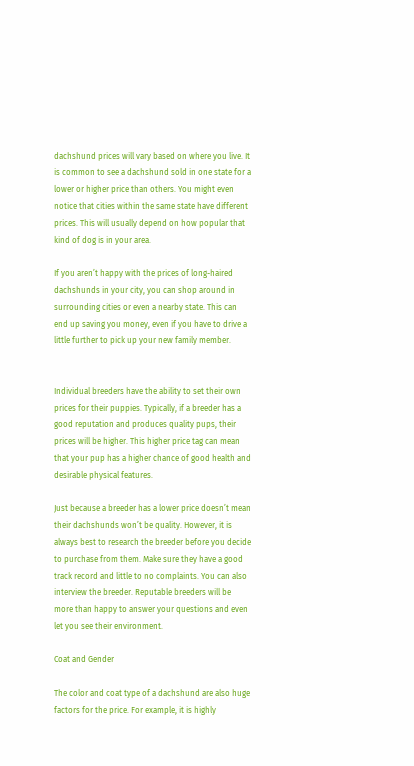dachshund prices will vary based on where you live. It is common to see a dachshund sold in one state for a lower or higher price than others. You might even notice that cities within the same state have different prices. This will usually depend on how popular that kind of dog is in your area.

If you aren’t happy with the prices of long-haired dachshunds in your city, you can shop around in surrounding cities or even a nearby state. This can end up saving you money, even if you have to drive a little further to pick up your new family member.


Individual breeders have the ability to set their own prices for their puppies. Typically, if a breeder has a good reputation and produces quality pups, their prices will be higher. This higher price tag can mean that your pup has a higher chance of good health and desirable physical features.

Just because a breeder has a lower price doesn’t mean their dachshunds won’t be quality. However, it is always best to research the breeder before you decide to purchase from them. Make sure they have a good track record and little to no complaints. You can also interview the breeder. Reputable breeders will be more than happy to answer your questions and even let you see their environment.

Coat and Gender

The color and coat type of a dachshund are also huge factors for the price. For example, it is highly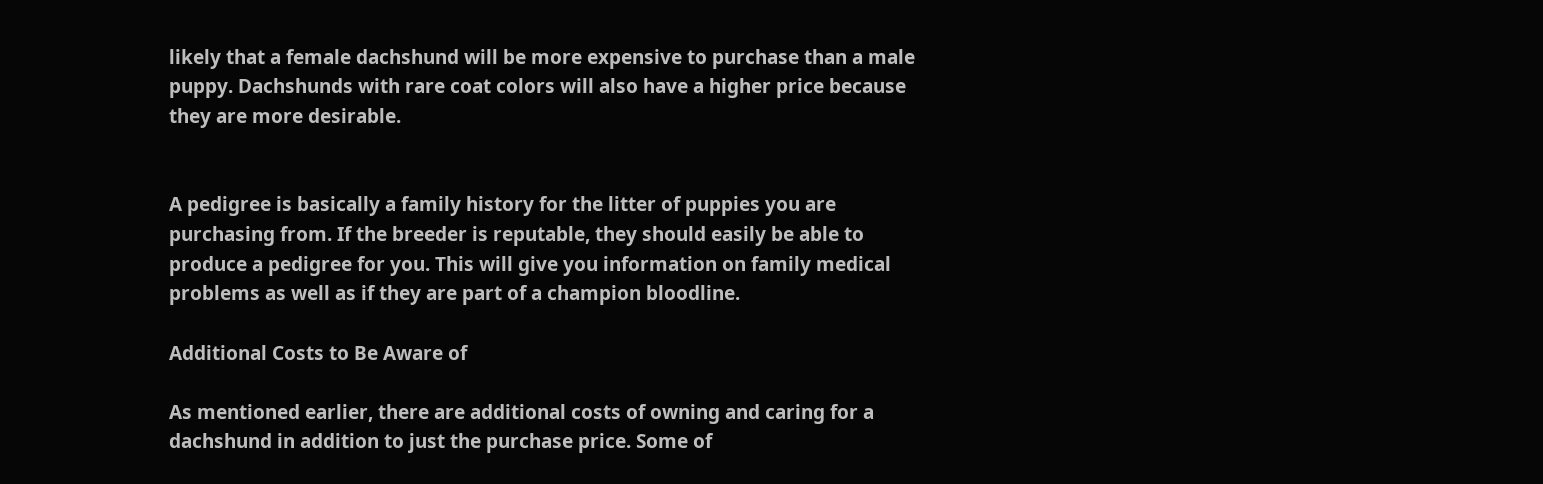likely that a female dachshund will be more expensive to purchase than a male puppy. Dachshunds with rare coat colors will also have a higher price because they are more desirable.


A pedigree is basically a family history for the litter of puppies you are purchasing from. If the breeder is reputable, they should easily be able to produce a pedigree for you. This will give you information on family medical problems as well as if they are part of a champion bloodline.

Additional Costs to Be Aware of

As mentioned earlier, there are additional costs of owning and caring for a dachshund in addition to just the purchase price. Some of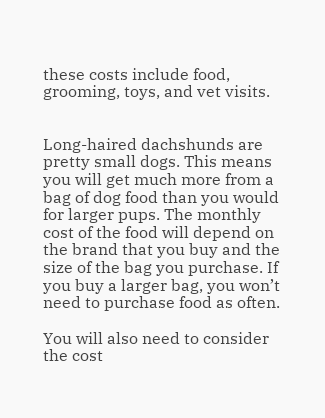these costs include food, grooming, toys, and vet visits.


Long-haired dachshunds are pretty small dogs. This means you will get much more from a bag of dog food than you would for larger pups. The monthly cost of the food will depend on the brand that you buy and the size of the bag you purchase. If you buy a larger bag, you won’t need to purchase food as often.

You will also need to consider the cost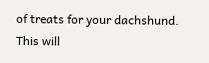of treats for your dachshund. This will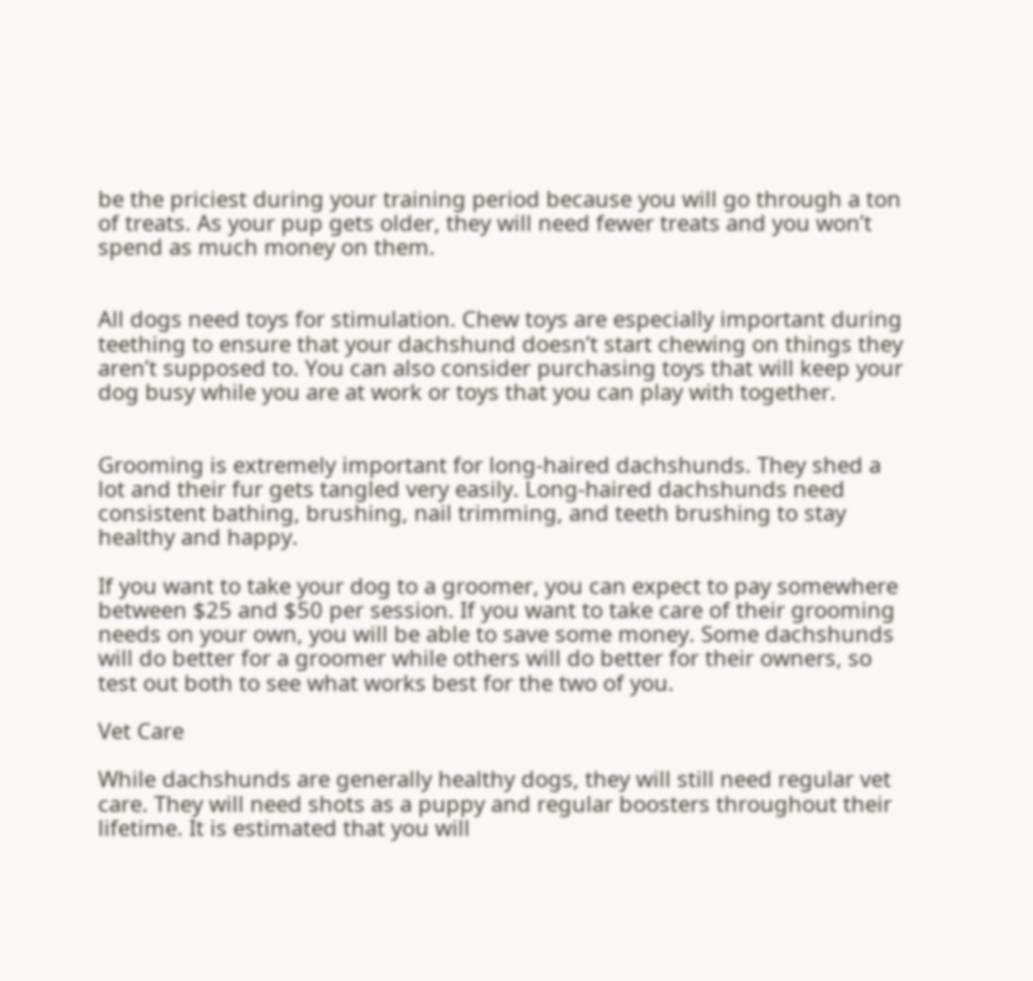be the priciest during your training period because you will go through a ton of treats. As your pup gets older, they will need fewer treats and you won’t spend as much money on them.


All dogs need toys for stimulation. Chew toys are especially important during teething to ensure that your dachshund doesn’t start chewing on things they aren’t supposed to. You can also consider purchasing toys that will keep your dog busy while you are at work or toys that you can play with together.


Grooming is extremely important for long-haired dachshunds. They shed a lot and their fur gets tangled very easily. Long-haired dachshunds need consistent bathing, brushing, nail trimming, and teeth brushing to stay healthy and happy.

If you want to take your dog to a groomer, you can expect to pay somewhere between $25 and $50 per session. If you want to take care of their grooming needs on your own, you will be able to save some money. Some dachshunds will do better for a groomer while others will do better for their owners, so test out both to see what works best for the two of you.

Vet Care

While dachshunds are generally healthy dogs, they will still need regular vet care. They will need shots as a puppy and regular boosters throughout their lifetime. It is estimated that you will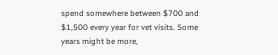spend somewhere between $700 and $1,500 every year for vet visits. Some years might be more,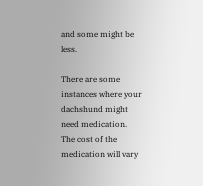and some might be less.

There are some instances where your dachshund might need medication. The cost of the medication will vary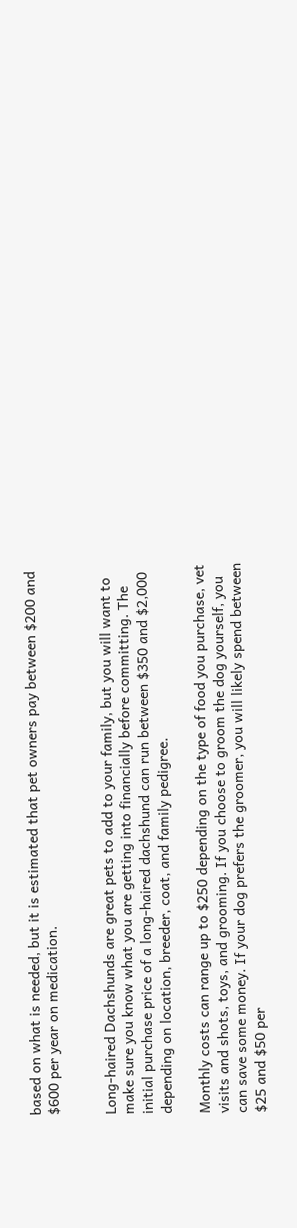based on what is needed, but it is estimated that pet owners pay between $200 and $600 per year on medication.


Long-haired Dachshunds are great pets to add to your family, but you will want to make sure you know what you are getting into financially before committing. The initial purchase price of a long-haired dachshund can run between $350 and $2,000 depending on location, breeder, coat, and family pedigree.

Monthly costs can range up to $250 depending on the type of food you purchase, vet visits and shots, toys, and grooming. If you choose to groom the dog yourself, you can save some money. If your dog prefers the groomer, you will likely spend between $25 and $50 per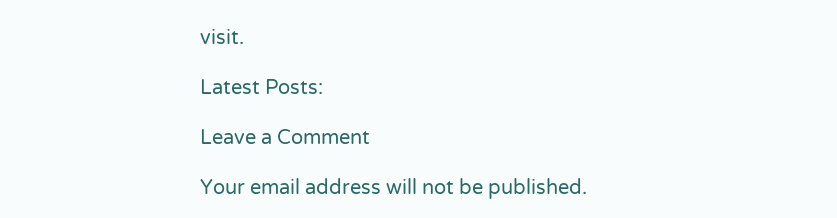visit.

Latest Posts:

Leave a Comment

Your email address will not be published.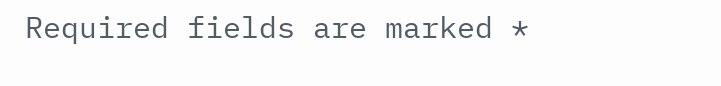Required fields are marked *